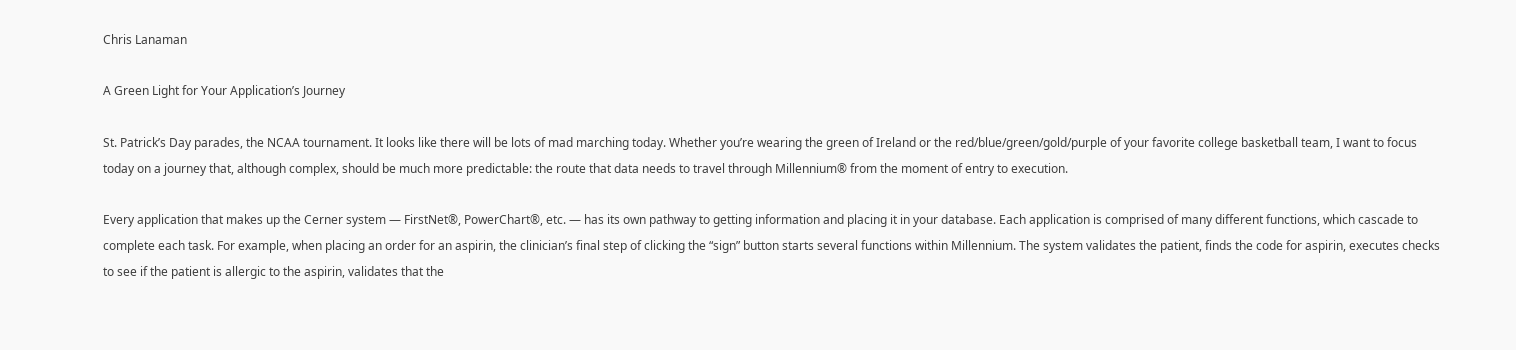Chris Lanaman

A Green Light for Your Application’s Journey

St. Patrick’s Day parades, the NCAA tournament. It looks like there will be lots of mad marching today. Whether you’re wearing the green of Ireland or the red/blue/green/gold/purple of your favorite college basketball team, I want to focus today on a journey that, although complex, should be much more predictable: the route that data needs to travel through Millennium® from the moment of entry to execution.

Every application that makes up the Cerner system — FirstNet®, PowerChart®, etc. — has its own pathway to getting information and placing it in your database. Each application is comprised of many different functions, which cascade to complete each task. For example, when placing an order for an aspirin, the clinician’s final step of clicking the “sign” button starts several functions within Millennium. The system validates the patient, finds the code for aspirin, executes checks to see if the patient is allergic to the aspirin, validates that the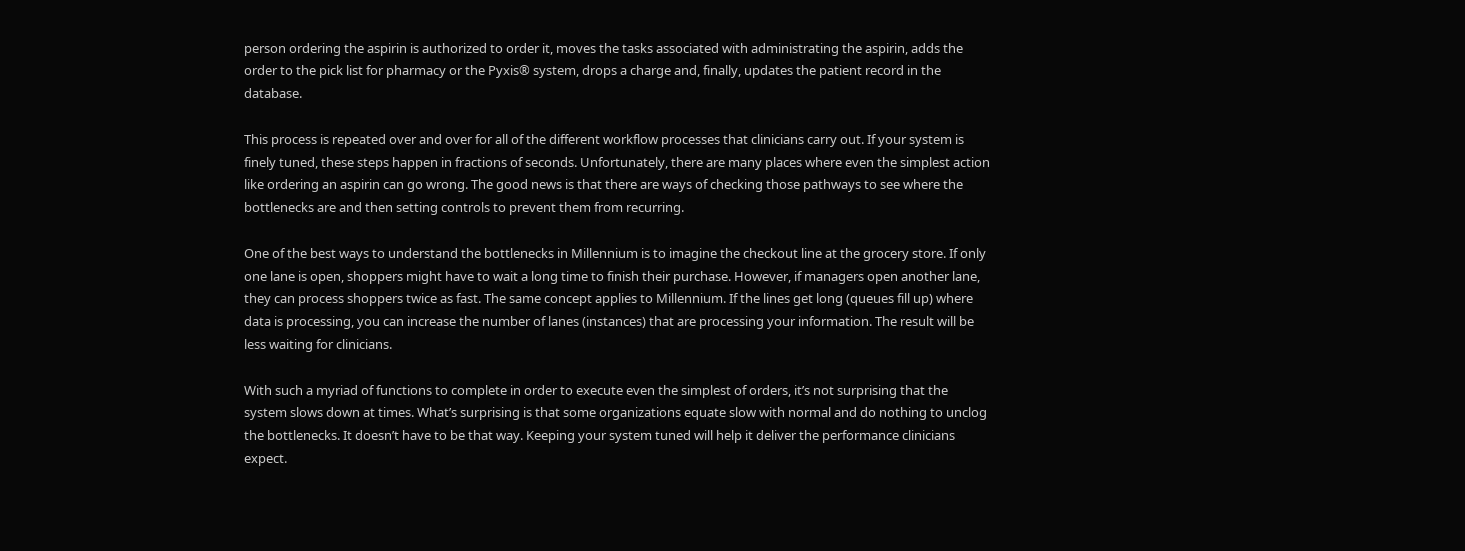person ordering the aspirin is authorized to order it, moves the tasks associated with administrating the aspirin, adds the order to the pick list for pharmacy or the Pyxis® system, drops a charge and, finally, updates the patient record in the database.

This process is repeated over and over for all of the different workflow processes that clinicians carry out. If your system is finely tuned, these steps happen in fractions of seconds. Unfortunately, there are many places where even the simplest action like ordering an aspirin can go wrong. The good news is that there are ways of checking those pathways to see where the bottlenecks are and then setting controls to prevent them from recurring.

One of the best ways to understand the bottlenecks in Millennium is to imagine the checkout line at the grocery store. If only one lane is open, shoppers might have to wait a long time to finish their purchase. However, if managers open another lane, they can process shoppers twice as fast. The same concept applies to Millennium. If the lines get long (queues fill up) where data is processing, you can increase the number of lanes (instances) that are processing your information. The result will be less waiting for clinicians.

With such a myriad of functions to complete in order to execute even the simplest of orders, it’s not surprising that the system slows down at times. What’s surprising is that some organizations equate slow with normal and do nothing to unclog the bottlenecks. It doesn’t have to be that way. Keeping your system tuned will help it deliver the performance clinicians expect.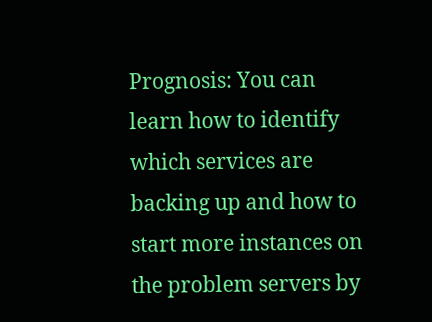Prognosis: You can learn how to identify which services are backing up and how to start more instances on the problem servers by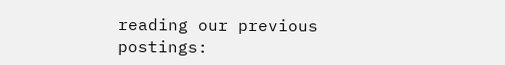reading our previous postings: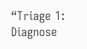“Triage 1: Diagnose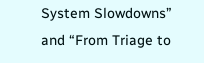System Slowdowns” and “From Triage to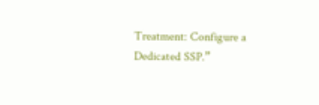Treatment: Configure a Dedicated SSP.”